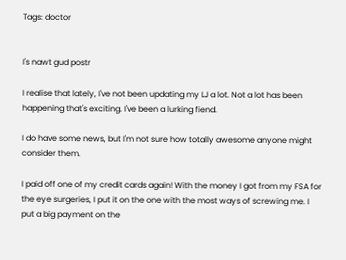Tags: doctor


I's nawt gud postr

I realise that lately, I've not been updating my LJ a lot. Not a lot has been happening that's exciting. I've been a lurking fiend.

I do have some news, but I'm not sure how totally awesome anyone might consider them.

I paid off one of my credit cards again! With the money I got from my FSA for the eye surgeries, I put it on the one with the most ways of screwing me. I put a big payment on the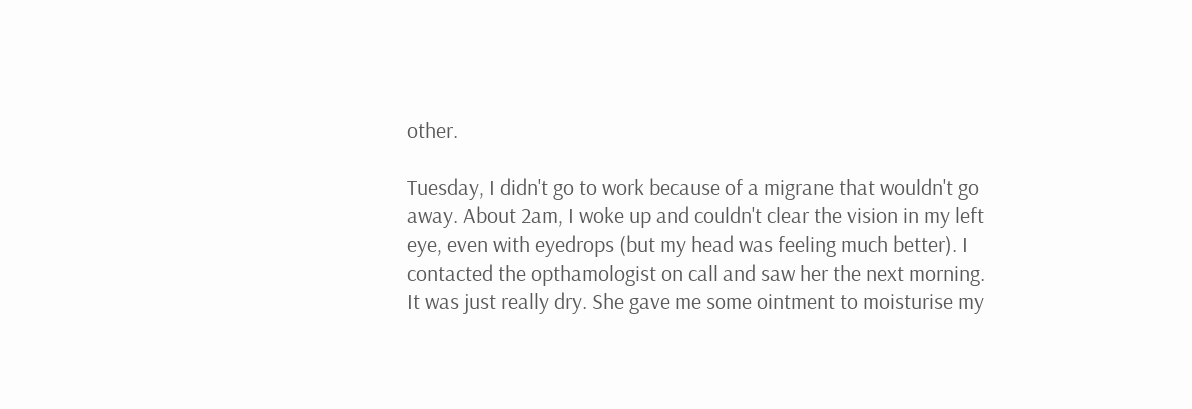other.

Tuesday, I didn't go to work because of a migrane that wouldn't go away. About 2am, I woke up and couldn't clear the vision in my left eye, even with eyedrops (but my head was feeling much better). I contacted the opthamologist on call and saw her the next morning. It was just really dry. She gave me some ointment to moisturise my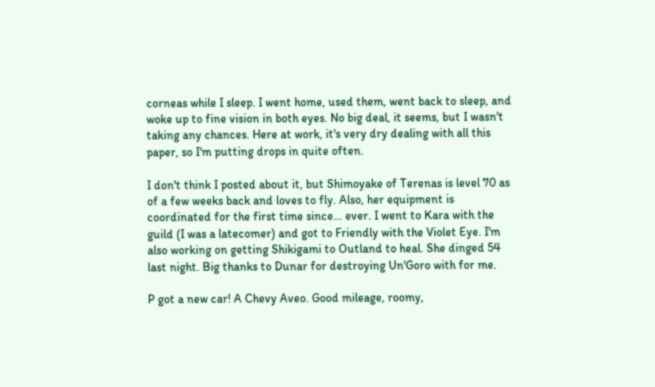corneas while I sleep. I went home, used them, went back to sleep, and woke up to fine vision in both eyes. No big deal, it seems, but I wasn't taking any chances. Here at work, it's very dry dealing with all this paper, so I'm putting drops in quite often.

I don't think I posted about it, but Shimoyake of Terenas is level 70 as of a few weeks back and loves to fly. Also, her equipment is coordinated for the first time since... ever. I went to Kara with the guild (I was a latecomer) and got to Friendly with the Violet Eye. I'm also working on getting Shikigami to Outland to heal. She dinged 54 last night. Big thanks to Dunar for destroying Un'Goro with for me.

P got a new car! A Chevy Aveo. Good mileage, roomy,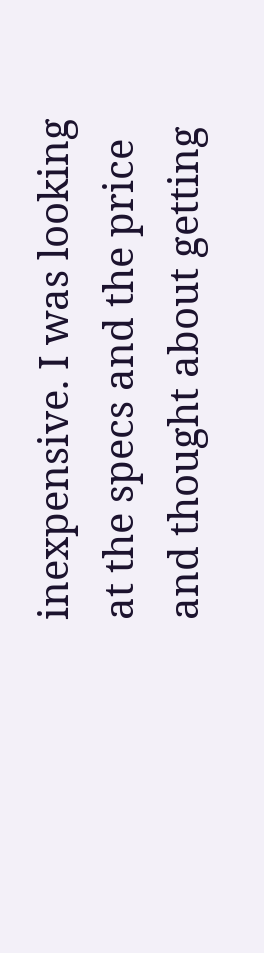inexpensive. I was looking at the specs and the price and thought about getting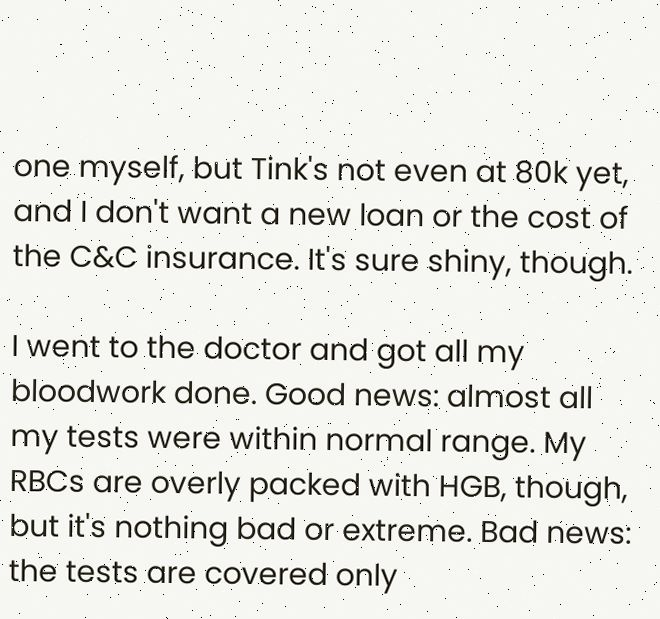one myself, but Tink's not even at 80k yet, and I don't want a new loan or the cost of the C&C insurance. It's sure shiny, though.

I went to the doctor and got all my bloodwork done. Good news: almost all my tests were within normal range. My RBCs are overly packed with HGB, though, but it's nothing bad or extreme. Bad news: the tests are covered only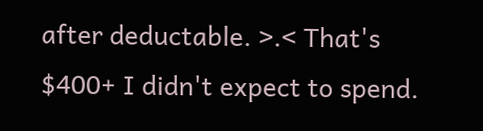after deductable. >.< That's $400+ I didn't expect to spend.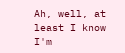Ah, well, at least I know I'm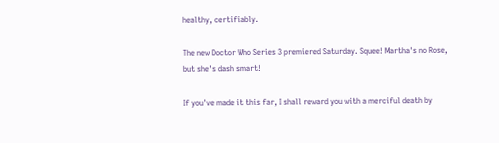healthy, certifiably.

The new Doctor Who Series 3 premiered Saturday. Squee! Martha's no Rose, but she's dash smart!

If you've made it this far, I shall reward you with a merciful death by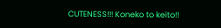CUTENESS!!! Koneko to keito!!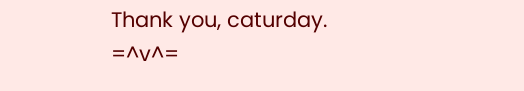Thank you, caturday. =^v^=